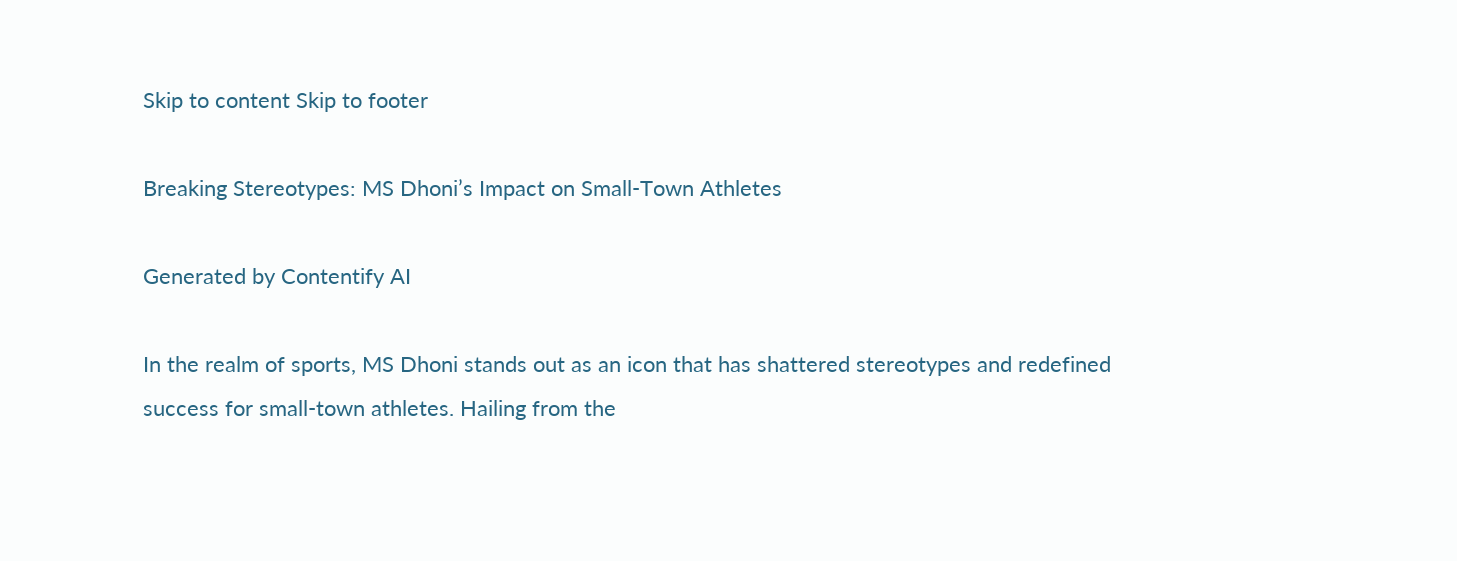Skip to content Skip to footer

Breaking Stereotypes: MS Dhoni’s Impact on Small-Town Athletes

Generated by Contentify AI

In the realm of sports, MS Dhoni stands out as an icon that has shattered stereotypes and redefined success for small-town athletes. Hailing from the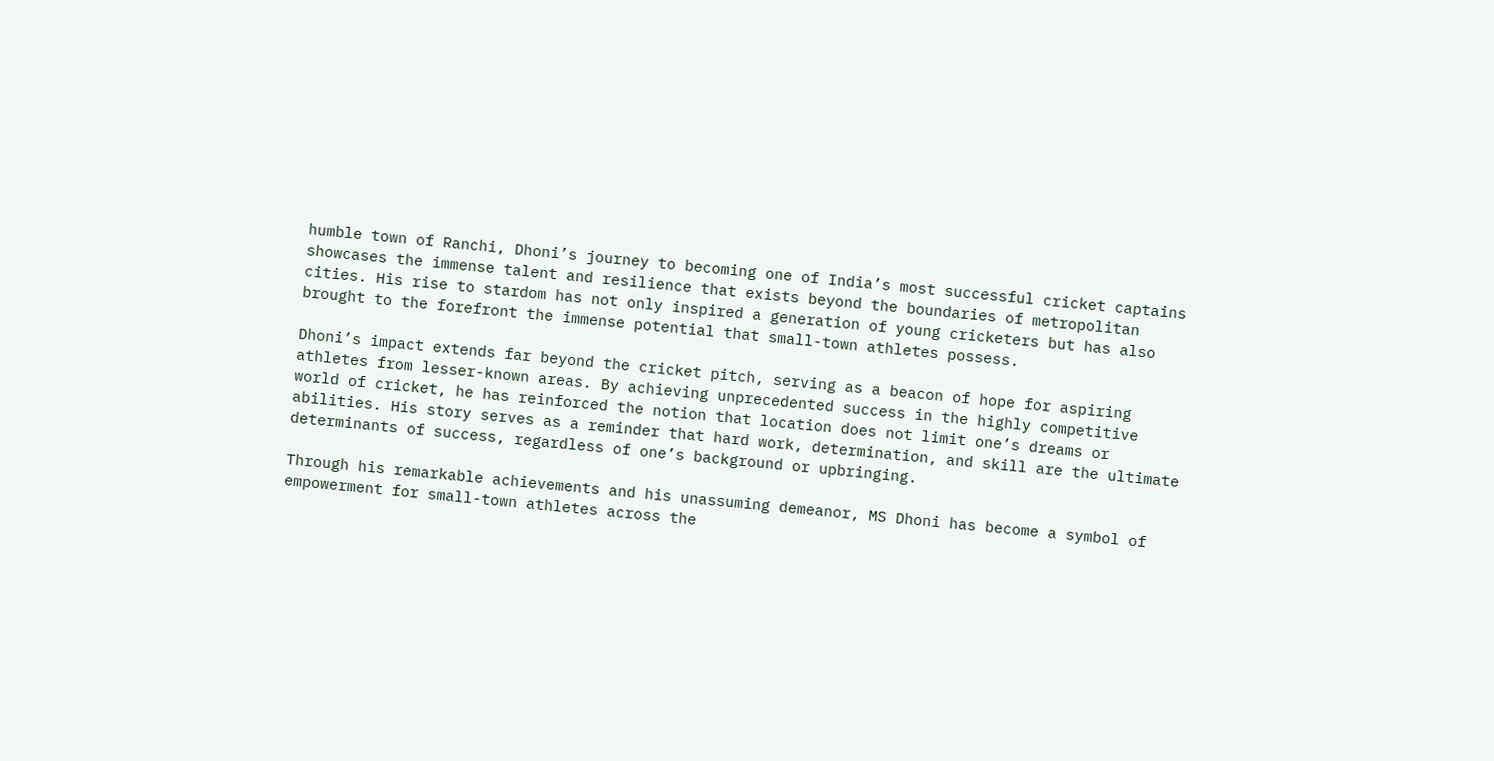humble town of Ranchi, Dhoni’s journey to becoming one of India’s most successful cricket captains showcases the immense talent and resilience that exists beyond the boundaries of metropolitan cities. His rise to stardom has not only inspired a generation of young cricketers but has also brought to the forefront the immense potential that small-town athletes possess.

Dhoni’s impact extends far beyond the cricket pitch, serving as a beacon of hope for aspiring athletes from lesser-known areas. By achieving unprecedented success in the highly competitive world of cricket, he has reinforced the notion that location does not limit one’s dreams or abilities. His story serves as a reminder that hard work, determination, and skill are the ultimate determinants of success, regardless of one’s background or upbringing.

Through his remarkable achievements and his unassuming demeanor, MS Dhoni has become a symbol of empowerment for small-town athletes across the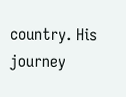country. His journey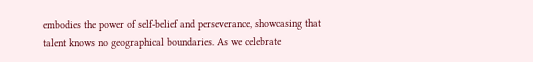embodies the power of self-belief and perseverance, showcasing that talent knows no geographical boundaries. As we celebrate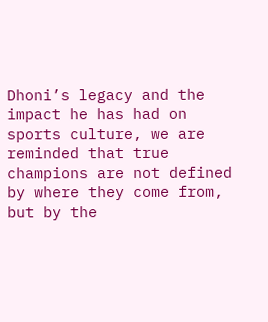Dhoni’s legacy and the impact he has had on sports culture, we are reminded that true champions are not defined by where they come from, but by the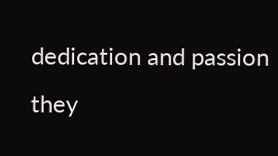dedication and passion they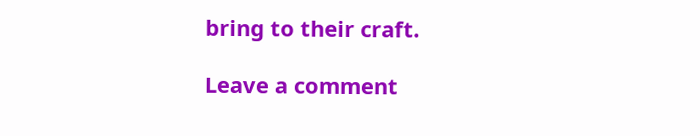bring to their craft.

Leave a comment